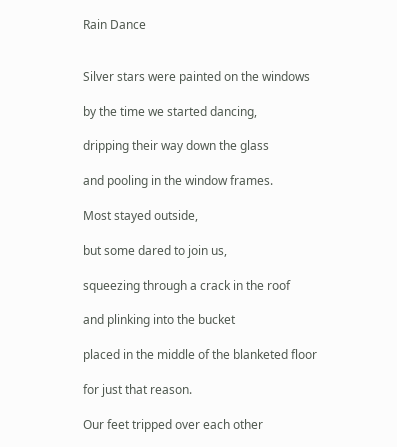Rain Dance


Silver stars were painted on the windows

by the time we started dancing,

dripping their way down the glass

and pooling in the window frames.

Most stayed outside,

but some dared to join us,

squeezing through a crack in the roof

and plinking into the bucket

placed in the middle of the blanketed floor

for just that reason.

Our feet tripped over each other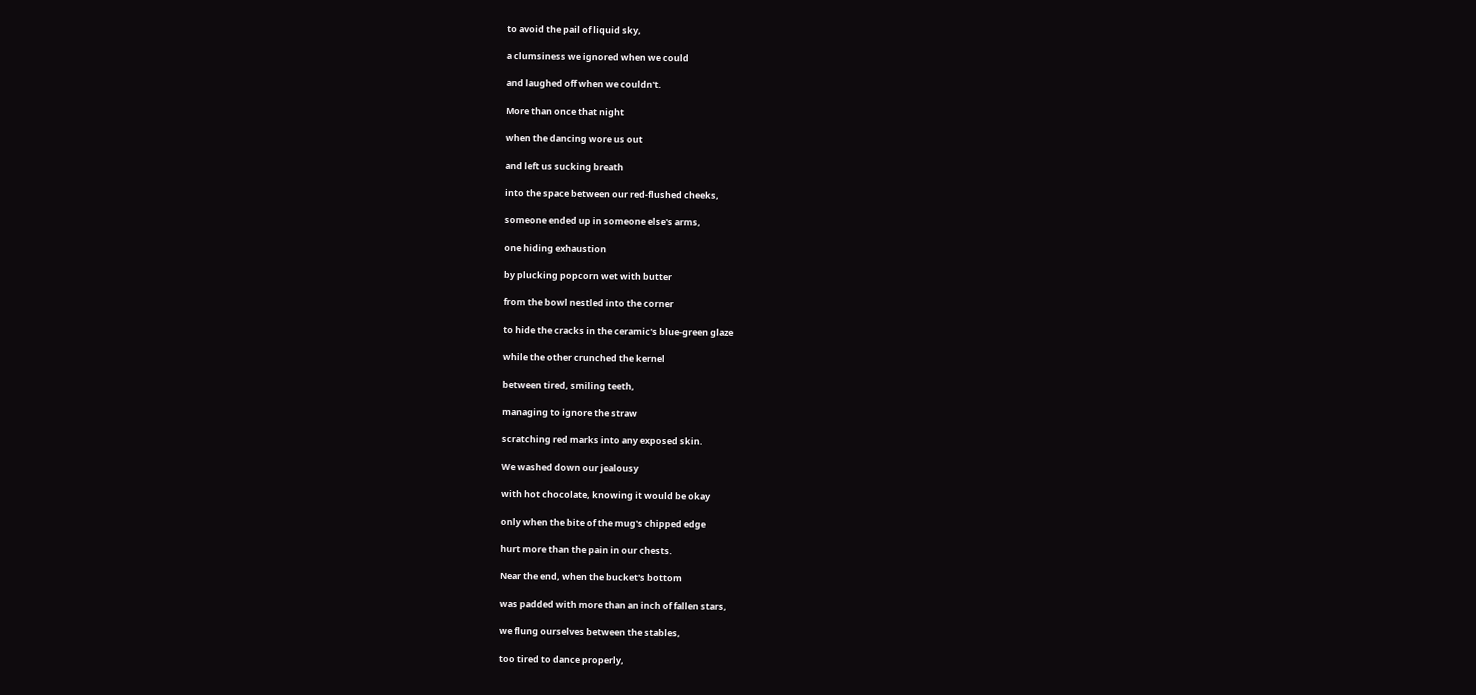to avoid the pail of liquid sky,

a clumsiness we ignored when we could

and laughed off when we couldn't.

More than once that night

when the dancing wore us out

and left us sucking breath

into the space between our red-flushed cheeks,

someone ended up in someone else's arms,

one hiding exhaustion

by plucking popcorn wet with butter

from the bowl nestled into the corner

to hide the cracks in the ceramic's blue-green glaze

while the other crunched the kernel

between tired, smiling teeth,

managing to ignore the straw

scratching red marks into any exposed skin.

We washed down our jealousy

with hot chocolate, knowing it would be okay

only when the bite of the mug's chipped edge

hurt more than the pain in our chests.

Near the end, when the bucket's bottom

was padded with more than an inch of fallen stars,

we flung ourselves between the stables,

too tired to dance properly,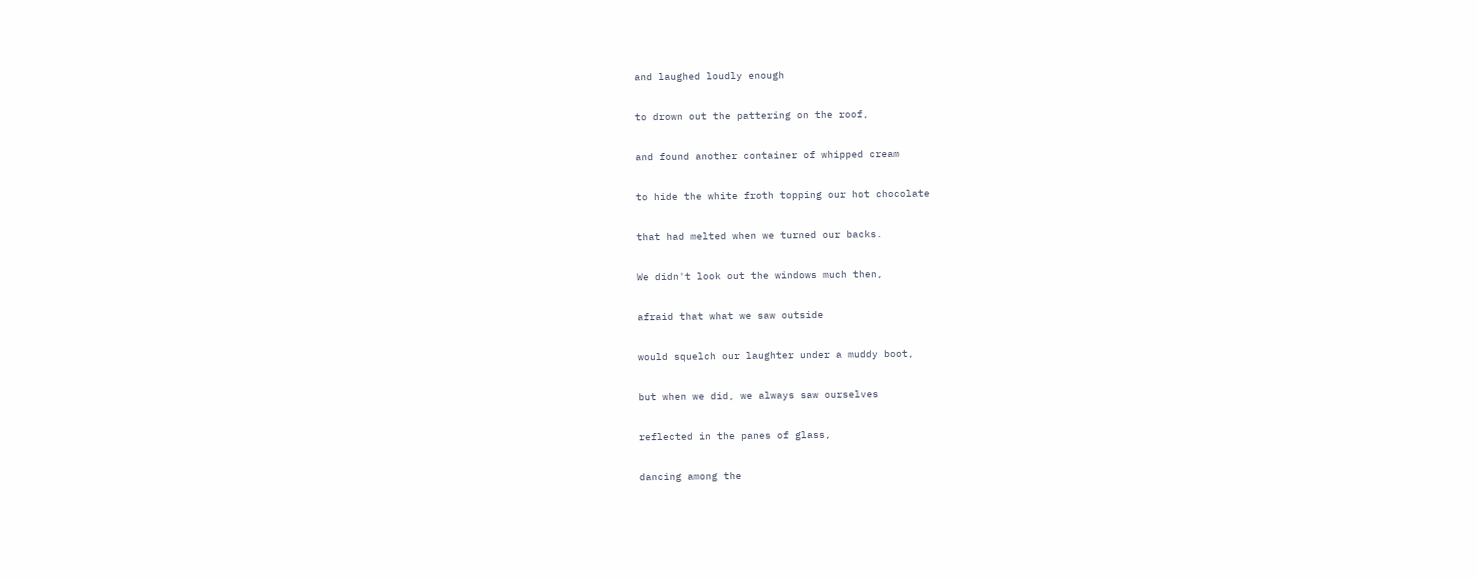and laughed loudly enough

to drown out the pattering on the roof,

and found another container of whipped cream

to hide the white froth topping our hot chocolate

that had melted when we turned our backs.

We didn't look out the windows much then,

afraid that what we saw outside

would squelch our laughter under a muddy boot,

but when we did, we always saw ourselves

reflected in the panes of glass,

dancing among the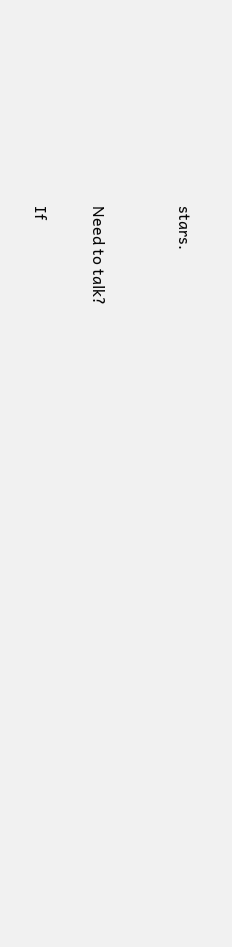stars.


Need to talk?

If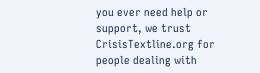you ever need help or support, we trust CrisisTextline.org for people dealing with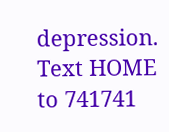depression. Text HOME to 741741